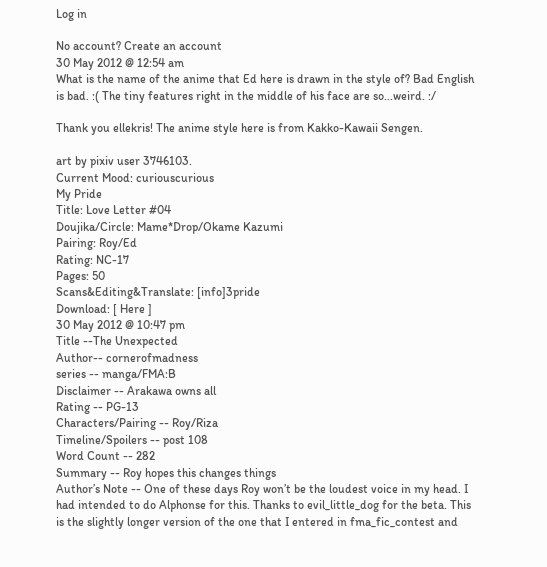Log in

No account? Create an account
30 May 2012 @ 12:54 am
What is the name of the anime that Ed here is drawn in the style of? Bad English is bad. :( The tiny features right in the middle of his face are so...weird. :/

Thank you ellekris! The anime style here is from Kakko-Kawaii Sengen.

art by pixiv user 3746103.
Current Mood: curiouscurious
My Pride
Title: Love Letter #04
Doujika/Circle: Mame*Drop/Okame Kazumi
Pairing: Roy/Ed
Rating: NC-17
Pages: 50
Scans&Editing&Translate: [info]3pride
Download: [ Here ]
30 May 2012 @ 10:47 pm
Title --The Unexpected
Author-- cornerofmadness
series -- manga/FMA:B
Disclaimer -- Arakawa owns all
Rating -- PG-13
Characters/Pairing -- Roy/Riza
Timeline/Spoilers -- post 108
Word Count -- 282
Summary -- Roy hopes this changes things
Author’s Note -- One of these days Roy won’t be the loudest voice in my head. I had intended to do Alphonse for this. Thanks to evil_little_dog for the beta. This is the slightly longer version of the one that I entered in fma_fic_contest and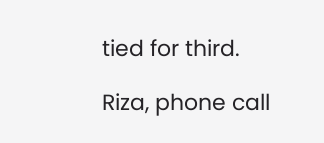tied for third.

Riza, phone call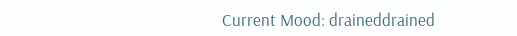Current Mood: draineddrained